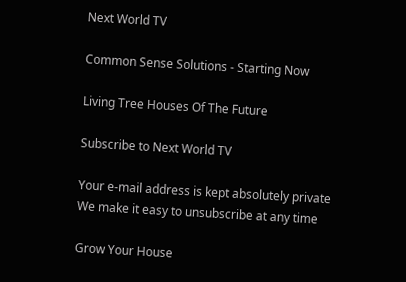Next World TV

Common Sense Solutions - Starting Now

Living Tree Houses Of The Future

Subscribe to Next World TV

Your e-mail address is kept absolutely private
We make it easy to unsubscribe at any time

Grow Your House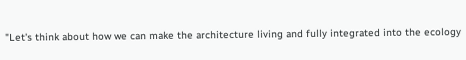"Let's think about how we can make the architecture living and fully integrated into the ecology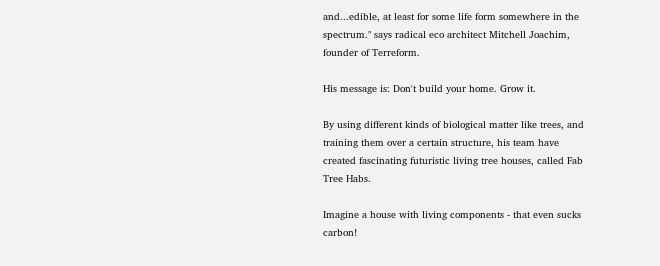and...edible, at least for some life form somewhere in the spectrum." says radical eco architect Mitchell Joachim, founder of Terreform.

His message is: Don't build your home. Grow it.

By using different kinds of biological matter like trees, and training them over a certain structure, his team have created fascinating futuristic living tree houses, called Fab Tree Habs.

Imagine a house with living components - that even sucks carbon!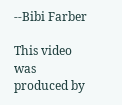--Bibi Farber

This video was produced by